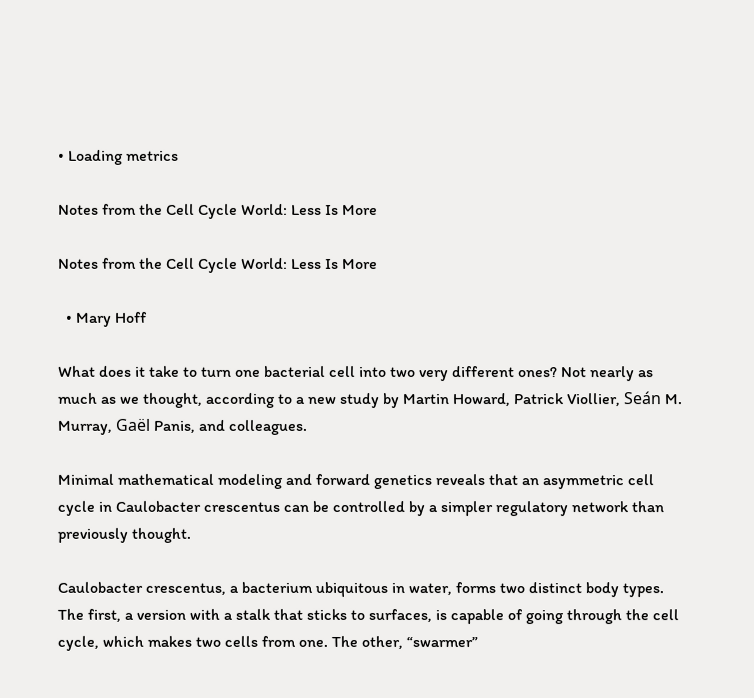• Loading metrics

Notes from the Cell Cycle World: Less Is More

Notes from the Cell Cycle World: Less Is More

  • Mary Hoff

What does it take to turn one bacterial cell into two very different ones? Not nearly as much as we thought, according to a new study by Martin Howard, Patrick Viollier, Seán M. Murray, Gaël Panis, and colleagues.

Minimal mathematical modeling and forward genetics reveals that an asymmetric cell cycle in Caulobacter crescentus can be controlled by a simpler regulatory network than previously thought.

Caulobacter crescentus, a bacterium ubiquitous in water, forms two distinct body types. The first, a version with a stalk that sticks to surfaces, is capable of going through the cell cycle, which makes two cells from one. The other, “swarmer”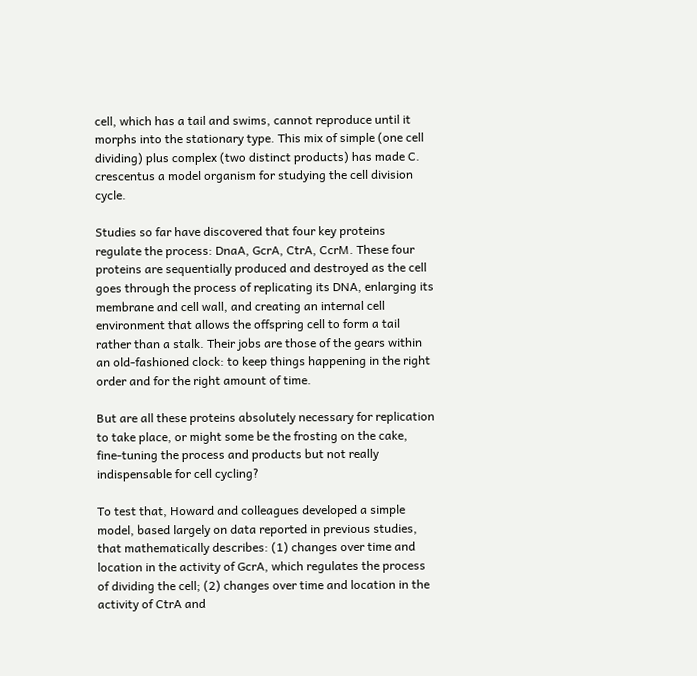cell, which has a tail and swims, cannot reproduce until it morphs into the stationary type. This mix of simple (one cell dividing) plus complex (two distinct products) has made C. crescentus a model organism for studying the cell division cycle.

Studies so far have discovered that four key proteins regulate the process: DnaA, GcrA, CtrA, CcrM. These four proteins are sequentially produced and destroyed as the cell goes through the process of replicating its DNA, enlarging its membrane and cell wall, and creating an internal cell environment that allows the offspring cell to form a tail rather than a stalk. Their jobs are those of the gears within an old-fashioned clock: to keep things happening in the right order and for the right amount of time.

But are all these proteins absolutely necessary for replication to take place, or might some be the frosting on the cake, fine-tuning the process and products but not really indispensable for cell cycling?

To test that, Howard and colleagues developed a simple model, based largely on data reported in previous studies, that mathematically describes: (1) changes over time and location in the activity of GcrA, which regulates the process of dividing the cell; (2) changes over time and location in the activity of CtrA and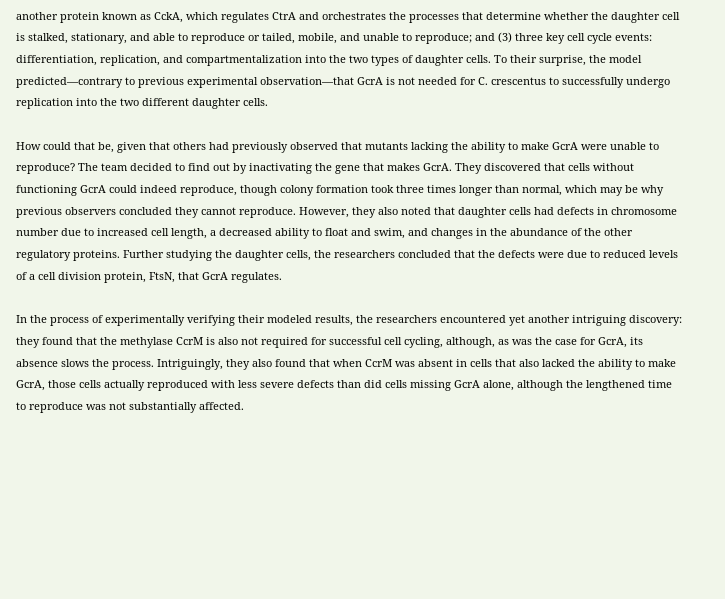another protein known as CckA, which regulates CtrA and orchestrates the processes that determine whether the daughter cell is stalked, stationary, and able to reproduce or tailed, mobile, and unable to reproduce; and (3) three key cell cycle events: differentiation, replication, and compartmentalization into the two types of daughter cells. To their surprise, the model predicted—contrary to previous experimental observation—that GcrA is not needed for C. crescentus to successfully undergo replication into the two different daughter cells.

How could that be, given that others had previously observed that mutants lacking the ability to make GcrA were unable to reproduce? The team decided to find out by inactivating the gene that makes GcrA. They discovered that cells without functioning GcrA could indeed reproduce, though colony formation took three times longer than normal, which may be why previous observers concluded they cannot reproduce. However, they also noted that daughter cells had defects in chromosome number due to increased cell length, a decreased ability to float and swim, and changes in the abundance of the other regulatory proteins. Further studying the daughter cells, the researchers concluded that the defects were due to reduced levels of a cell division protein, FtsN, that GcrA regulates.

In the process of experimentally verifying their modeled results, the researchers encountered yet another intriguing discovery: they found that the methylase CcrM is also not required for successful cell cycling, although, as was the case for GcrA, its absence slows the process. Intriguingly, they also found that when CcrM was absent in cells that also lacked the ability to make GcrA, those cells actually reproduced with less severe defects than did cells missing GcrA alone, although the lengthened time to reproduce was not substantially affected.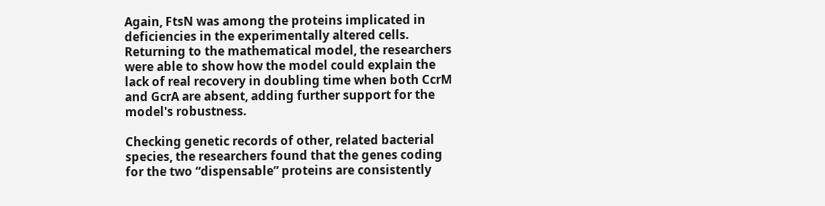Again, FtsN was among the proteins implicated in deficiencies in the experimentally altered cells. Returning to the mathematical model, the researchers were able to show how the model could explain the lack of real recovery in doubling time when both CcrM and GcrA are absent, adding further support for the model's robustness.

Checking genetic records of other, related bacterial species, the researchers found that the genes coding for the two “dispensable” proteins are consistently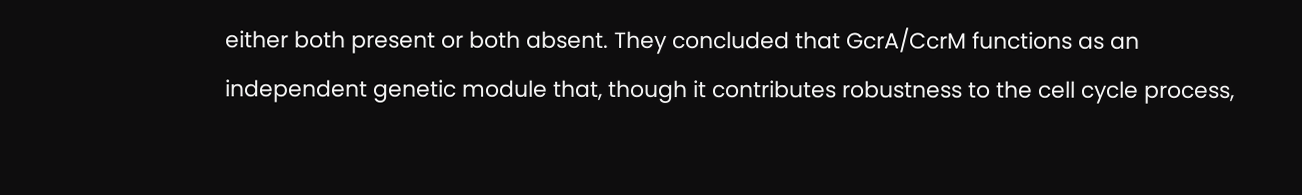either both present or both absent. They concluded that GcrA/CcrM functions as an independent genetic module that, though it contributes robustness to the cell cycle process,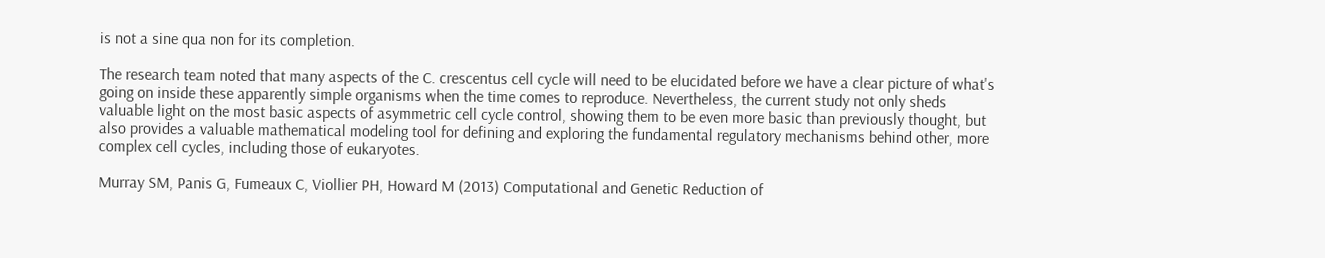is not a sine qua non for its completion.

The research team noted that many aspects of the C. crescentus cell cycle will need to be elucidated before we have a clear picture of what's going on inside these apparently simple organisms when the time comes to reproduce. Nevertheless, the current study not only sheds valuable light on the most basic aspects of asymmetric cell cycle control, showing them to be even more basic than previously thought, but also provides a valuable mathematical modeling tool for defining and exploring the fundamental regulatory mechanisms behind other, more complex cell cycles, including those of eukaryotes.

Murray SM, Panis G, Fumeaux C, Viollier PH, Howard M (2013) Computational and Genetic Reduction of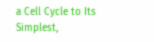a Cell Cycle to Its Simplest,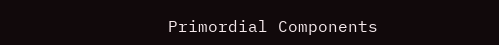Primordial Components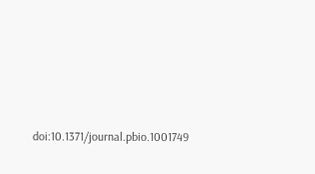doi:10.1371/journal.pbio.1001749